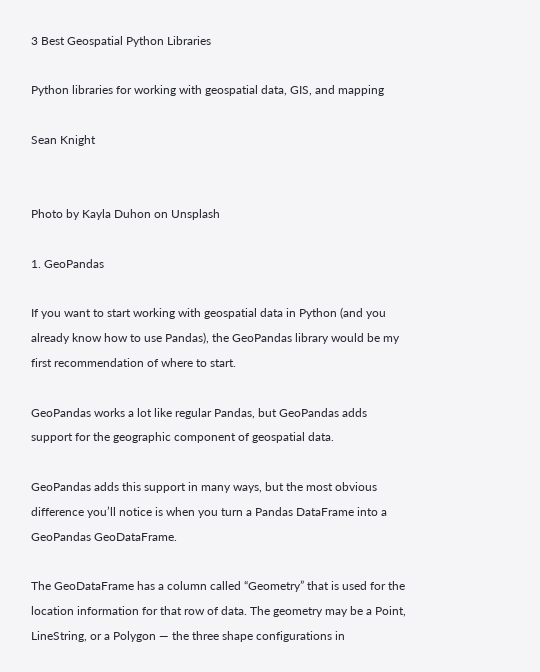3 Best Geospatial Python Libraries

Python libraries for working with geospatial data, GIS, and mapping

Sean Knight


Photo by Kayla Duhon on Unsplash

1. GeoPandas

If you want to start working with geospatial data in Python (and you already know how to use Pandas), the GeoPandas library would be my first recommendation of where to start.

GeoPandas works a lot like regular Pandas, but GeoPandas adds support for the geographic component of geospatial data.

GeoPandas adds this support in many ways, but the most obvious difference you’ll notice is when you turn a Pandas DataFrame into a GeoPandas GeoDataFrame.

The GeoDataFrame has a column called “Geometry” that is used for the location information for that row of data. The geometry may be a Point, LineString, or a Polygon — the three shape configurations in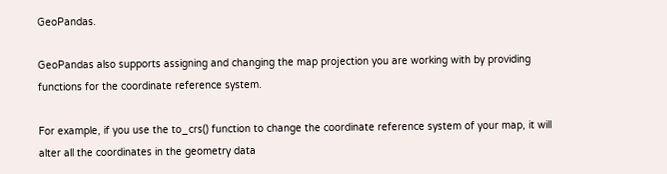GeoPandas.

GeoPandas also supports assigning and changing the map projection you are working with by providing functions for the coordinate reference system.

For example, if you use the to_crs() function to change the coordinate reference system of your map, it will alter all the coordinates in the geometry data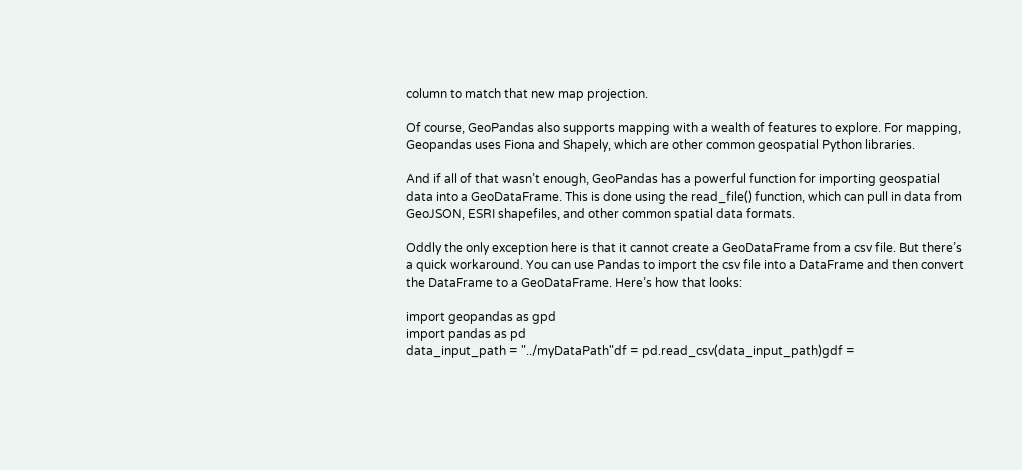column to match that new map projection.

Of course, GeoPandas also supports mapping with a wealth of features to explore. For mapping, Geopandas uses Fiona and Shapely, which are other common geospatial Python libraries.

And if all of that wasn’t enough, GeoPandas has a powerful function for importing geospatial data into a GeoDataFrame. This is done using the read_file() function, which can pull in data from GeoJSON, ESRI shapefiles, and other common spatial data formats.

Oddly the only exception here is that it cannot create a GeoDataFrame from a csv file. But there’s a quick workaround. You can use Pandas to import the csv file into a DataFrame and then convert the DataFrame to a GeoDataFrame. Here’s how that looks:

import geopandas as gpd
import pandas as pd
data_input_path = "../myDataPath"df = pd.read_csv(data_input_path)gdf =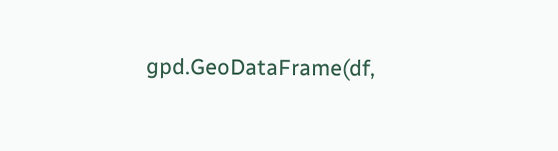gpd.GeoDataFrame(df,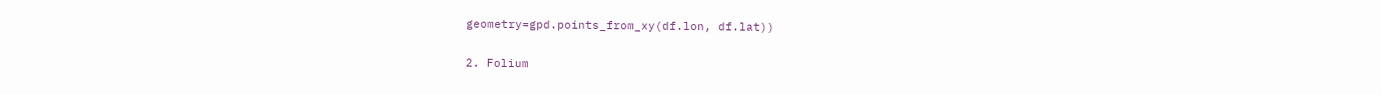geometry=gpd.points_from_xy(df.lon, df.lat))

2. Folium